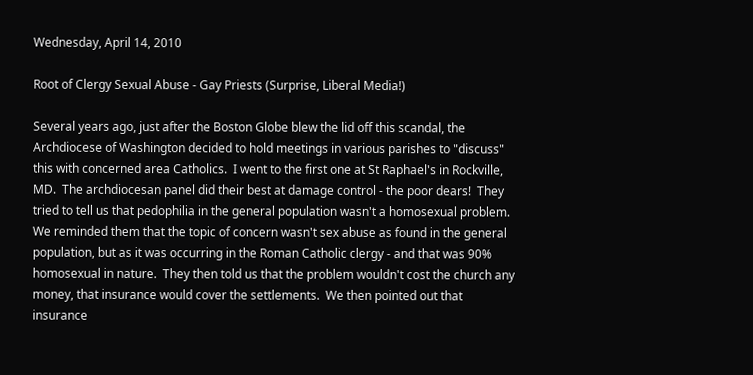Wednesday, April 14, 2010

Root of Clergy Sexual Abuse - Gay Priests (Surprise, Liberal Media!)

Several years ago, just after the Boston Globe blew the lid off this scandal, the Archdiocese of Washington decided to hold meetings in various parishes to "discuss" this with concerned area Catholics.  I went to the first one at St Raphael's in Rockville, MD.  The archdiocesan panel did their best at damage control - the poor dears!  They tried to tell us that pedophilia in the general population wasn't a homosexual problem.  We reminded them that the topic of concern wasn't sex abuse as found in the general population, but as it was occurring in the Roman Catholic clergy - and that was 90% homosexual in nature.  They then told us that the problem wouldn't cost the church any money, that insurance would cover the settlements.  We then pointed out that insurance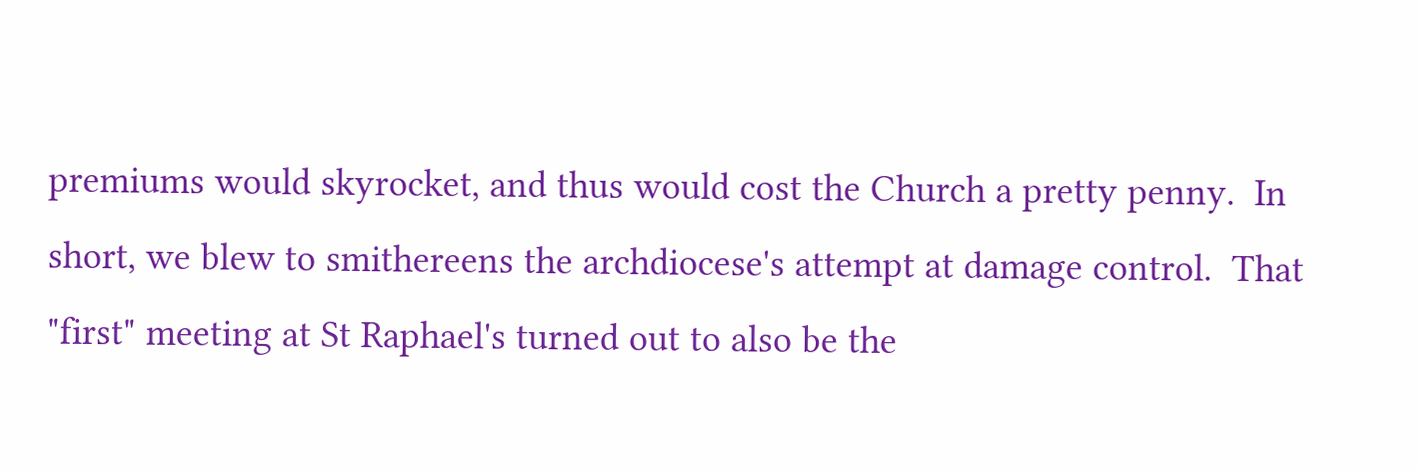premiums would skyrocket, and thus would cost the Church a pretty penny.  In short, we blew to smithereens the archdiocese's attempt at damage control.  That "first" meeting at St Raphael's turned out to also be the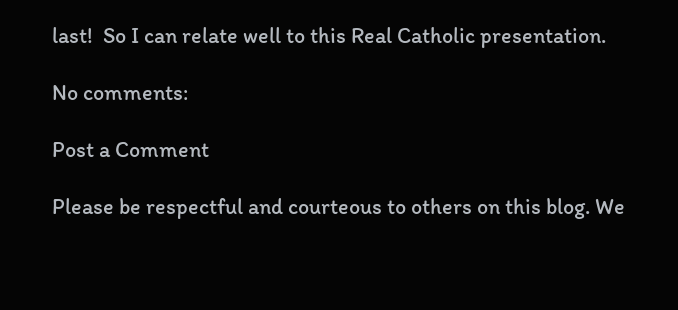last!  So I can relate well to this Real Catholic presentation.

No comments:

Post a Comment

Please be respectful and courteous to others on this blog. We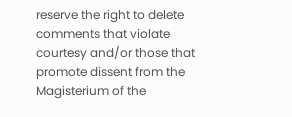reserve the right to delete comments that violate courtesy and/or those that promote dissent from the Magisterium of the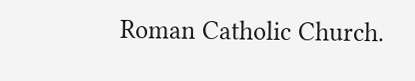Roman Catholic Church.